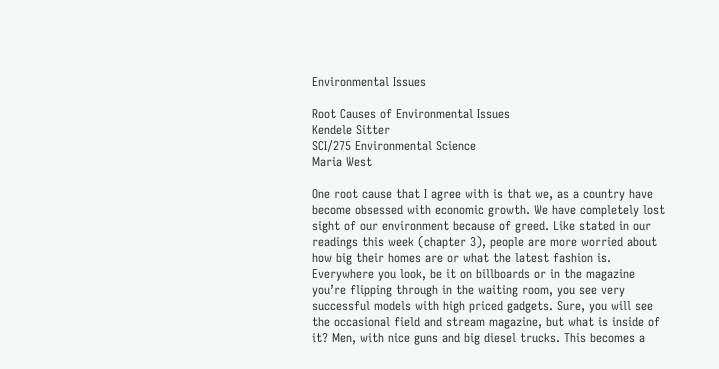Environmental Issues

Root Causes of Environmental Issues
Kendele Sitter
SCI/275 Environmental Science
Maria West

One root cause that I agree with is that we, as a country have become obsessed with economic growth. We have completely lost sight of our environment because of greed. Like stated in our readings this week (chapter 3), people are more worried about how big their homes are or what the latest fashion is. Everywhere you look, be it on billboards or in the magazine you’re flipping through in the waiting room, you see very successful models with high priced gadgets. Sure, you will see the occasional field and stream magazine, but what is inside of it? Men, with nice guns and big diesel trucks. This becomes a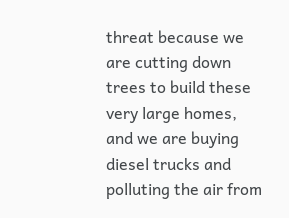threat because we are cutting down trees to build these very large homes, and we are buying diesel trucks and polluting the air from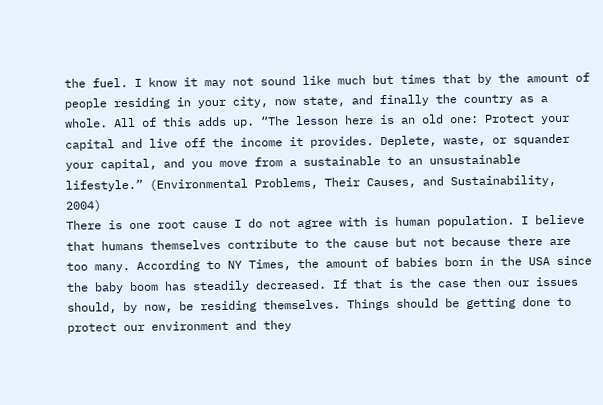the fuel. I know it may not sound like much but times that by the amount of people residing in your city, now state, and finally the country as a whole. All of this adds up. “The lesson here is an old one: Protect your capital and live off the income it provides. Deplete, waste, or squander your capital, and you move from a sustainable to an unsustainable lifestyle.” (Environmental Problems, Their Causes, and Sustainability, 2004)
There is one root cause I do not agree with is human population. I believe that humans themselves contribute to the cause but not because there are too many. According to NY Times, the amount of babies born in the USA since the baby boom has steadily decreased. If that is the case then our issues should, by now, be residing themselves. Things should be getting done to protect our environment and they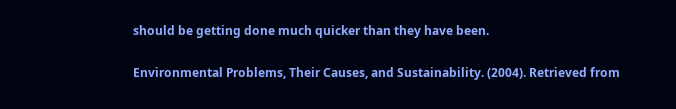should be getting done much quicker than they have been.

Environmental Problems, Their Causes, and Sustainability. (2004). Retrieved from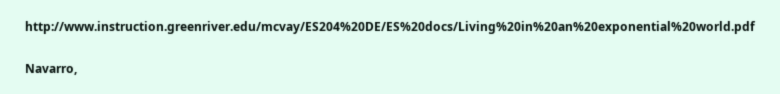http://www.instruction.greenriver.edu/mcvay/ES204%20DE/ES%20docs/Living%20in%20an%20exponential%20world.pdf

Navarro,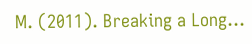M. (2011). Breaking a Long...